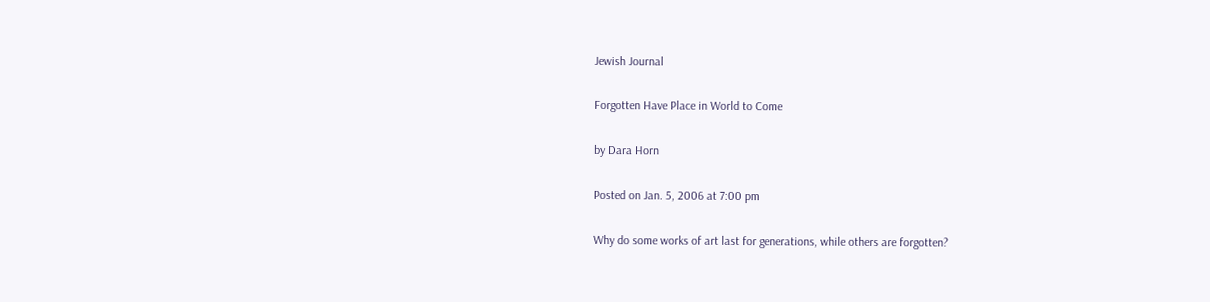Jewish Journal

Forgotten Have Place in World to Come

by Dara Horn

Posted on Jan. 5, 2006 at 7:00 pm

Why do some works of art last for generations, while others are forgotten?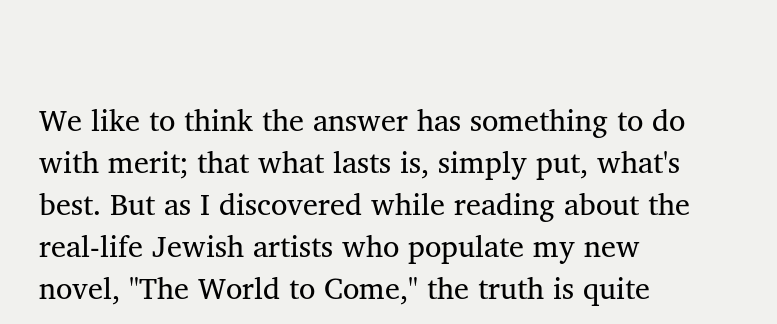We like to think the answer has something to do with merit; that what lasts is, simply put, what's best. But as I discovered while reading about the real-life Jewish artists who populate my new novel, "The World to Come," the truth is quite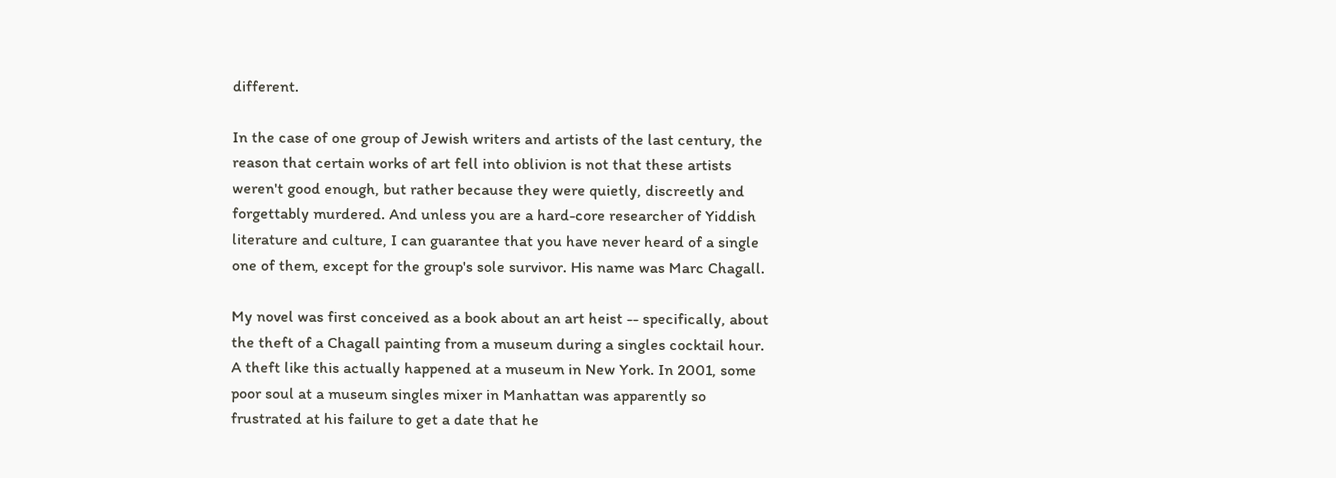different.

In the case of one group of Jewish writers and artists of the last century, the reason that certain works of art fell into oblivion is not that these artists weren't good enough, but rather because they were quietly, discreetly and forgettably murdered. And unless you are a hard-core researcher of Yiddish literature and culture, I can guarantee that you have never heard of a single one of them, except for the group's sole survivor. His name was Marc Chagall.

My novel was first conceived as a book about an art heist -- specifically, about the theft of a Chagall painting from a museum during a singles cocktail hour. A theft like this actually happened at a museum in New York. In 2001, some poor soul at a museum singles mixer in Manhattan was apparently so frustrated at his failure to get a date that he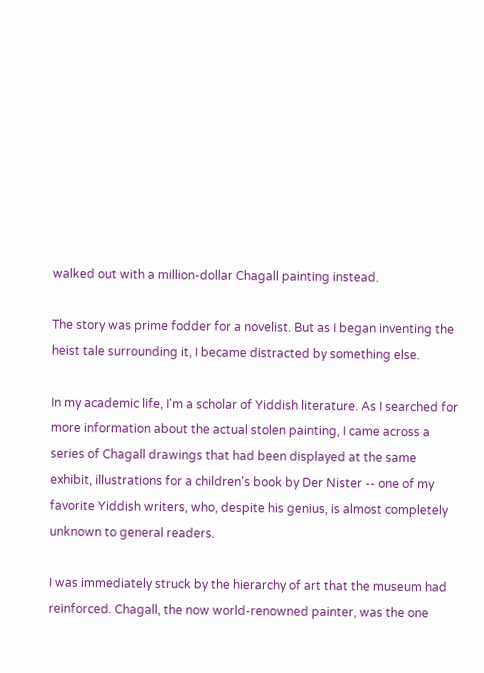walked out with a million-dollar Chagall painting instead.

The story was prime fodder for a novelist. But as I began inventing the heist tale surrounding it, I became distracted by something else.

In my academic life, I'm a scholar of Yiddish literature. As I searched for more information about the actual stolen painting, I came across a series of Chagall drawings that had been displayed at the same exhibit, illustrations for a children's book by Der Nister -- one of my favorite Yiddish writers, who, despite his genius, is almost completely unknown to general readers.

I was immediately struck by the hierarchy of art that the museum had reinforced. Chagall, the now world-renowned painter, was the one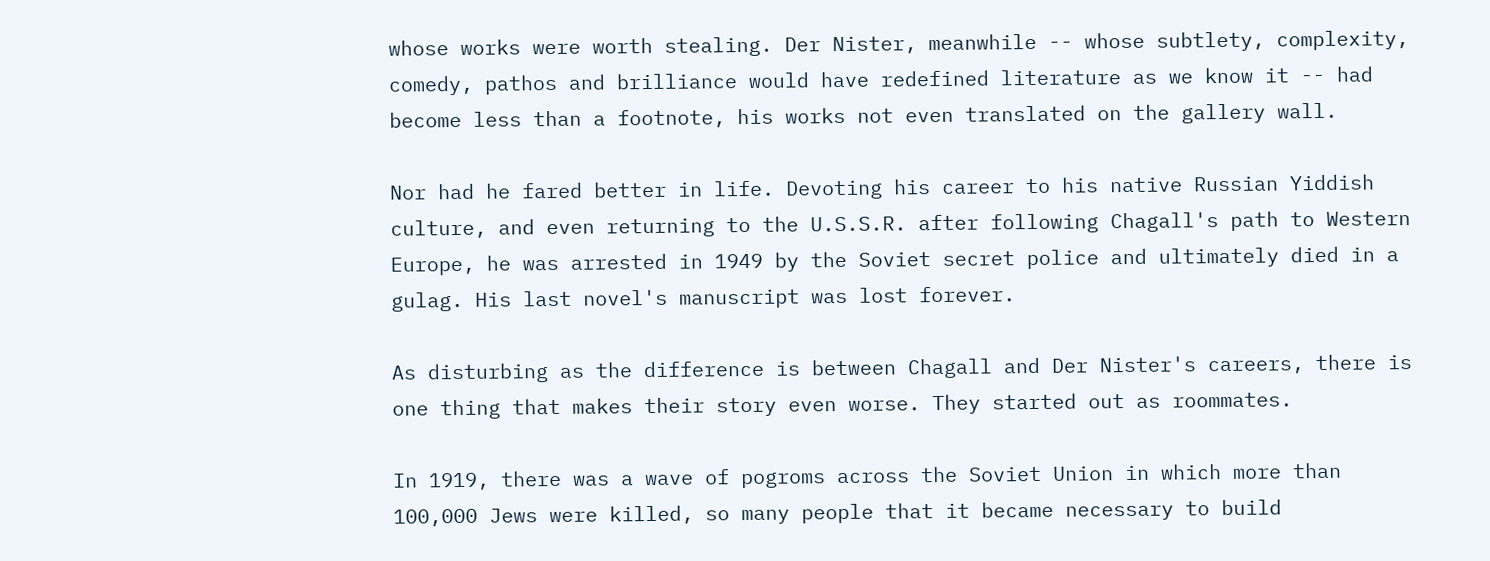whose works were worth stealing. Der Nister, meanwhile -- whose subtlety, complexity, comedy, pathos and brilliance would have redefined literature as we know it -- had become less than a footnote, his works not even translated on the gallery wall.

Nor had he fared better in life. Devoting his career to his native Russian Yiddish culture, and even returning to the U.S.S.R. after following Chagall's path to Western Europe, he was arrested in 1949 by the Soviet secret police and ultimately died in a gulag. His last novel's manuscript was lost forever.

As disturbing as the difference is between Chagall and Der Nister's careers, there is one thing that makes their story even worse. They started out as roommates.

In 1919, there was a wave of pogroms across the Soviet Union in which more than 100,000 Jews were killed, so many people that it became necessary to build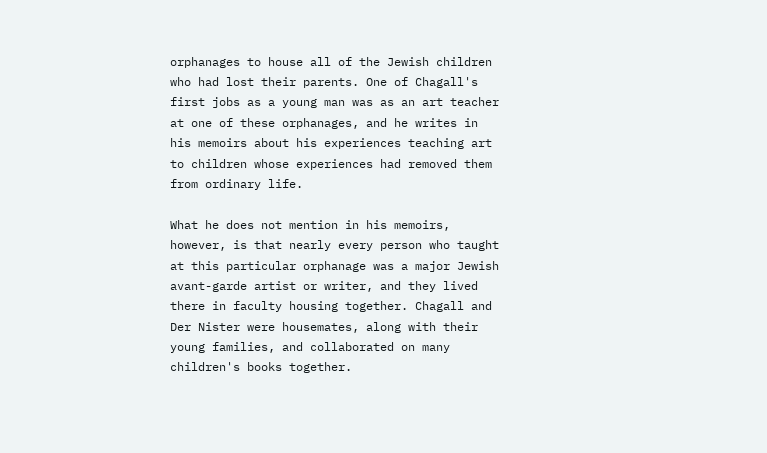orphanages to house all of the Jewish children who had lost their parents. One of Chagall's first jobs as a young man was as an art teacher at one of these orphanages, and he writes in his memoirs about his experiences teaching art to children whose experiences had removed them from ordinary life.

What he does not mention in his memoirs, however, is that nearly every person who taught at this particular orphanage was a major Jewish avant-garde artist or writer, and they lived there in faculty housing together. Chagall and Der Nister were housemates, along with their young families, and collaborated on many children's books together.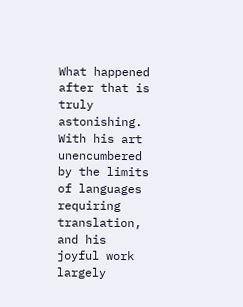What happened after that is truly astonishing. With his art unencumbered by the limits of languages requiring translation, and his joyful work largely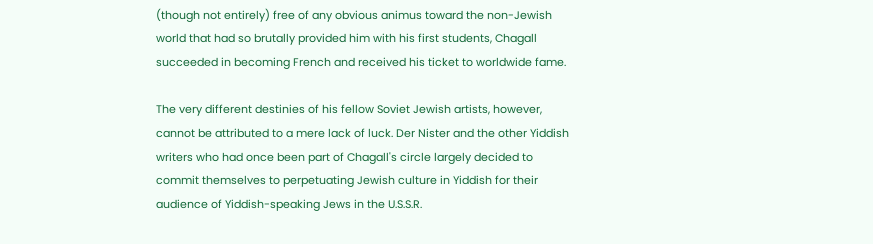(though not entirely) free of any obvious animus toward the non-Jewish world that had so brutally provided him with his first students, Chagall succeeded in becoming French and received his ticket to worldwide fame.

The very different destinies of his fellow Soviet Jewish artists, however, cannot be attributed to a mere lack of luck. Der Nister and the other Yiddish writers who had once been part of Chagall's circle largely decided to commit themselves to perpetuating Jewish culture in Yiddish for their audience of Yiddish-speaking Jews in the U.S.S.R.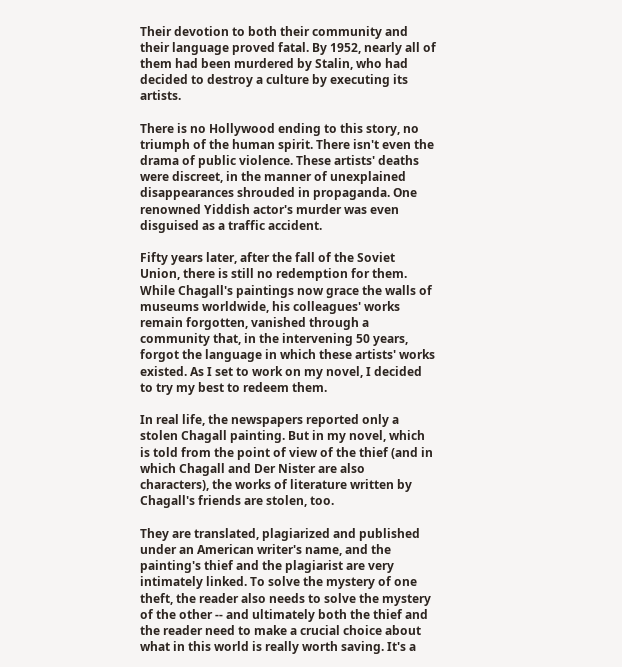Their devotion to both their community and their language proved fatal. By 1952, nearly all of them had been murdered by Stalin, who had decided to destroy a culture by executing its artists.

There is no Hollywood ending to this story, no triumph of the human spirit. There isn't even the drama of public violence. These artists' deaths were discreet, in the manner of unexplained disappearances shrouded in propaganda. One renowned Yiddish actor's murder was even disguised as a traffic accident.

Fifty years later, after the fall of the Soviet Union, there is still no redemption for them. While Chagall's paintings now grace the walls of museums worldwide, his colleagues' works remain forgotten, vanished through a community that, in the intervening 50 years, forgot the language in which these artists' works existed. As I set to work on my novel, I decided to try my best to redeem them.

In real life, the newspapers reported only a stolen Chagall painting. But in my novel, which is told from the point of view of the thief (and in which Chagall and Der Nister are also characters), the works of literature written by Chagall's friends are stolen, too.

They are translated, plagiarized and published under an American writer's name, and the painting's thief and the plagiarist are very intimately linked. To solve the mystery of one theft, the reader also needs to solve the mystery of the other -- and ultimately both the thief and the reader need to make a crucial choice about what in this world is really worth saving. It's a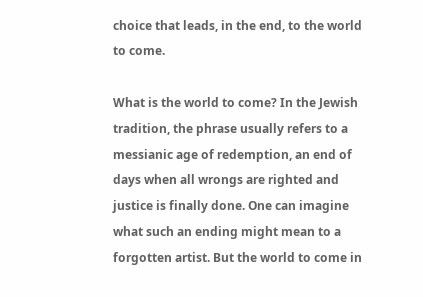choice that leads, in the end, to the world to come.

What is the world to come? In the Jewish tradition, the phrase usually refers to a messianic age of redemption, an end of days when all wrongs are righted and justice is finally done. One can imagine what such an ending might mean to a forgotten artist. But the world to come in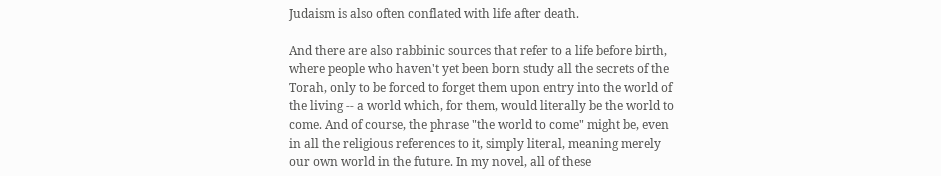Judaism is also often conflated with life after death.

And there are also rabbinic sources that refer to a life before birth, where people who haven't yet been born study all the secrets of the Torah, only to be forced to forget them upon entry into the world of the living -- a world which, for them, would literally be the world to come. And of course, the phrase "the world to come" might be, even in all the religious references to it, simply literal, meaning merely our own world in the future. In my novel, all of these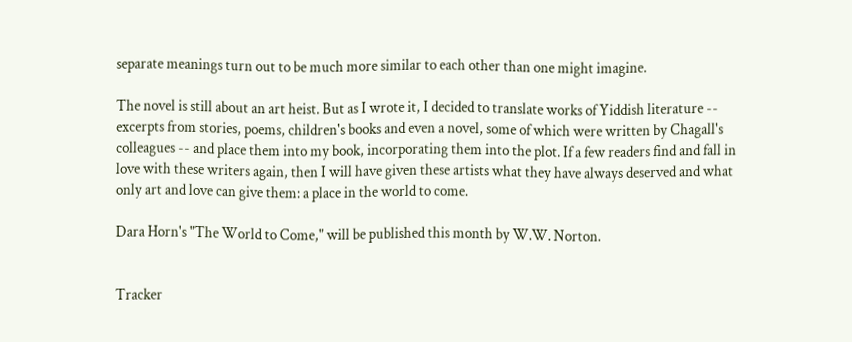separate meanings turn out to be much more similar to each other than one might imagine.

The novel is still about an art heist. But as I wrote it, I decided to translate works of Yiddish literature -- excerpts from stories, poems, children's books and even a novel, some of which were written by Chagall's colleagues -- and place them into my book, incorporating them into the plot. If a few readers find and fall in love with these writers again, then I will have given these artists what they have always deserved and what only art and love can give them: a place in the world to come.

Dara Horn's "The World to Come," will be published this month by W.W. Norton.


Tracker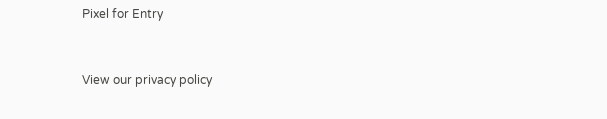Pixel for Entry


View our privacy policy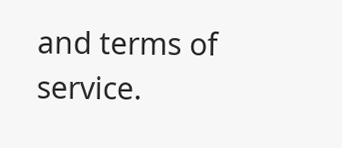and terms of service.